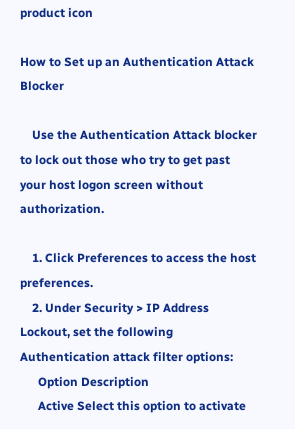product icon

How to Set up an Authentication Attack Blocker

    Use the Authentication Attack blocker to lock out those who try to get past your host logon screen without authorization.

    1. Click Preferences to access the host preferences.
    2. Under Security > IP Address Lockout, set the following Authentication attack filter options:
      Option Description
      Active Select this option to activate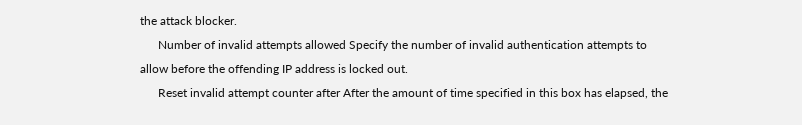the attack blocker.
      Number of invalid attempts allowed Specify the number of invalid authentication attempts to allow before the offending IP address is locked out.
      Reset invalid attempt counter after After the amount of time specified in this box has elapsed, the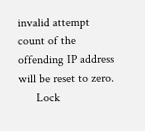invalid attempt count of the offending IP address will be reset to zero.
      Lock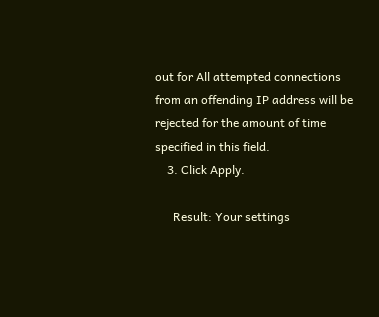out for All attempted connections from an offending IP address will be rejected for the amount of time specified in this field.
    3. Click Apply.

      Result: Your settings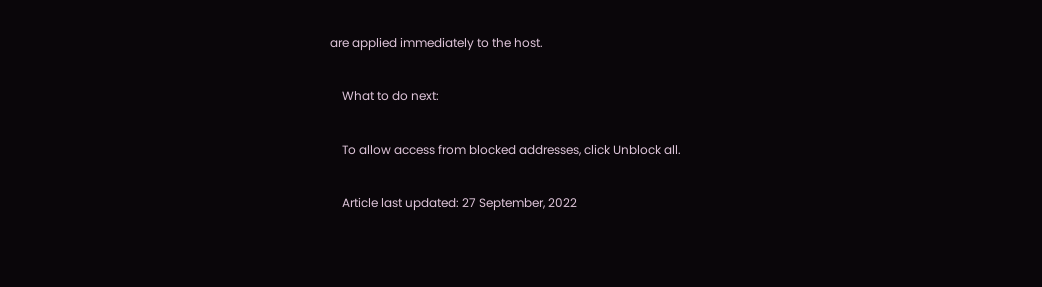are applied immediately to the host.

    What to do next:

    To allow access from blocked addresses, click Unblock all.

    Article last updated: 27 September, 2022